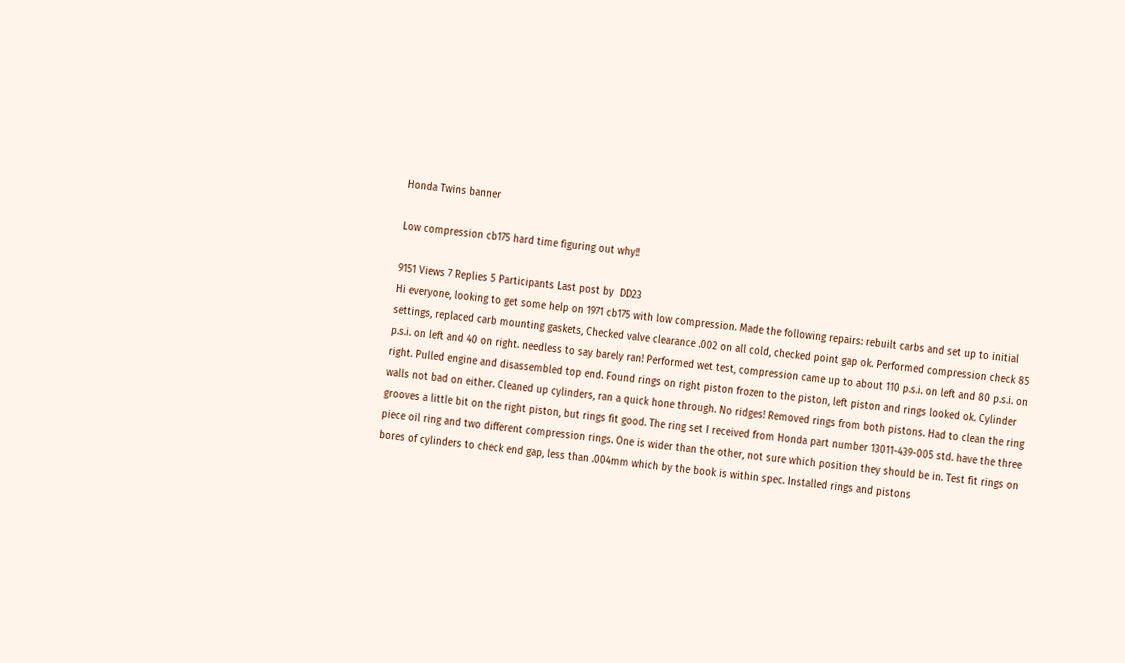Honda Twins banner

Low compression cb175 hard time figuring out why!!

9151 Views 7 Replies 5 Participants Last post by  DD23
Hi everyone, looking to get some help on 1971 cb175 with low compression. Made the following repairs: rebuilt carbs and set up to initial settings, replaced carb mounting gaskets, Checked valve clearance .002 on all cold, checked point gap ok. Performed compression check 85 p.s.i. on left and 40 on right. needless to say barely ran! Performed wet test, compression came up to about 110 p.s.i. on left and 80 p.s.i. on right. Pulled engine and disassembled top end. Found rings on right piston frozen to the piston, left piston and rings looked ok. Cylinder walls not bad on either. Cleaned up cylinders, ran a quick hone through. No ridges! Removed rings from both pistons. Had to clean the ring grooves a little bit on the right piston, but rings fit good. The ring set I received from Honda part number 13011-439-005 std. have the three piece oil ring and two different compression rings. One is wider than the other, not sure which position they should be in. Test fit rings on bores of cylinders to check end gap, less than .004mm which by the book is within spec. Installed rings and pistons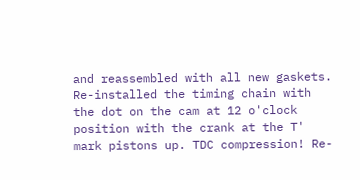and reassembled with all new gaskets. Re-installed the timing chain with the dot on the cam at 12 o'clock position with the crank at the T' mark pistons up. TDC compression! Re-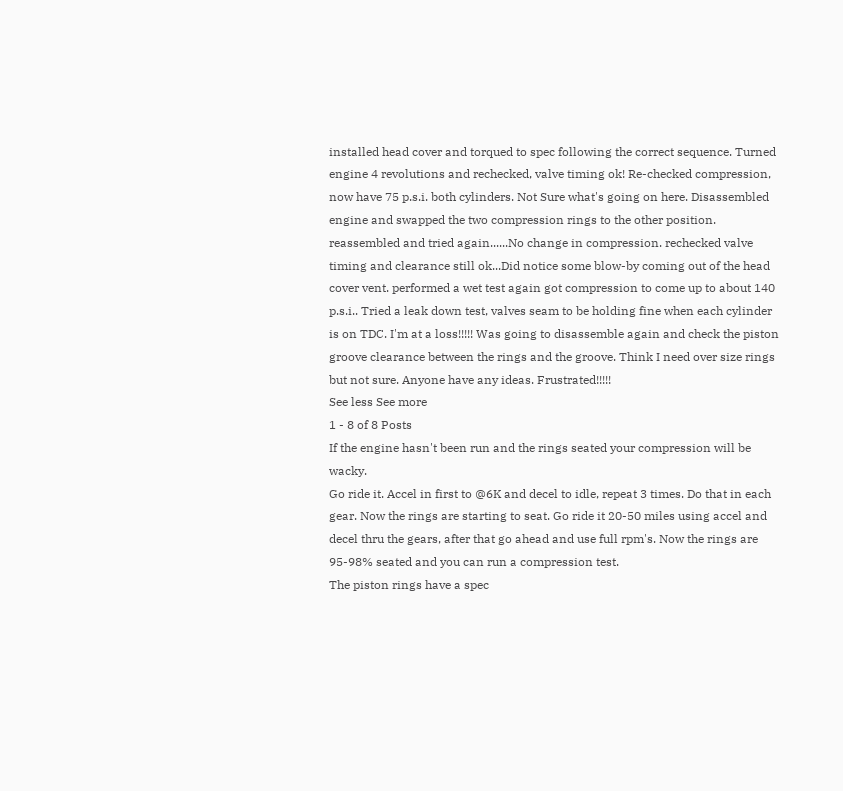installed head cover and torqued to spec following the correct sequence. Turned engine 4 revolutions and rechecked, valve timing ok! Re-checked compression, now have 75 p.s.i. both cylinders. Not Sure what's going on here. Disassembled engine and swapped the two compression rings to the other position. reassembled and tried again......No change in compression. rechecked valve timing and clearance still ok...Did notice some blow-by coming out of the head cover vent. performed a wet test again got compression to come up to about 140 p.s.i.. Tried a leak down test, valves seam to be holding fine when each cylinder is on TDC. I'm at a loss!!!!! Was going to disassemble again and check the piston groove clearance between the rings and the groove. Think I need over size rings but not sure. Anyone have any ideas. Frustrated!!!!!
See less See more
1 - 8 of 8 Posts
If the engine hasn't been run and the rings seated your compression will be wacky.
Go ride it. Accel in first to @6K and decel to idle, repeat 3 times. Do that in each gear. Now the rings are starting to seat. Go ride it 20-50 miles using accel and decel thru the gears, after that go ahead and use full rpm's. Now the rings are 95-98% seated and you can run a compression test.
The piston rings have a spec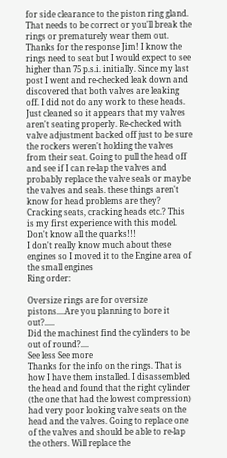for side clearance to the piston ring gland. That needs to be correct or you'll break the rings or prematurely wear them out.
Thanks for the response Jim! I know the rings need to seat but I would expect to see higher than 75 p.s.i. initially. Since my last post I went and re-checked leak down and discovered that both valves are leaking off. I did not do any work to these heads. Just cleaned so it appears that my valves aren't seating properly. Re-checked with valve adjustment backed off just to be sure the rockers weren't holding the valves from their seat. Going to pull the head off and see if I can re-lap the valves and probably replace the valve seals or maybe the valves and seals. these things aren't know for head problems are they? Cracking seats, cracking heads etc.? This is my first experience with this model. Don't know all the quarks!!!
I don't really know much about these engines so I moved it to the Engine area of the small engines
Ring order:

Oversize rings are for oversize pistons....Are you planning to bore it out?.....
Did the machinest find the cylinders to be out of round?....
See less See more
Thanks for the info on the rings. That is how I have them installed. I disassembled the head and found that the right cylinder (the one that had the lowest compression) had very poor looking valve seats on the head and the valves. Going to replace one of the valves and should be able to re-lap the others. Will replace the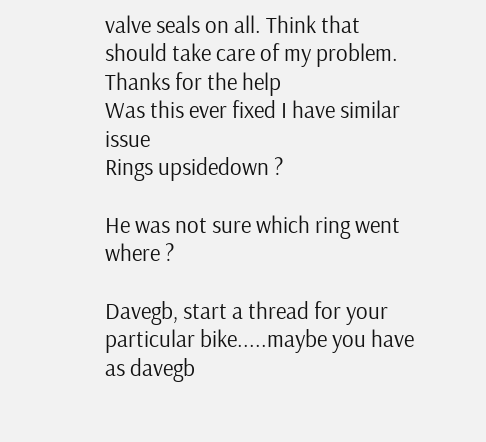valve seals on all. Think that should take care of my problem. Thanks for the help
Was this ever fixed I have similar issue
Rings upsidedown ?

He was not sure which ring went where ?

Davegb, start a thread for your particular bike.....maybe you have as davegb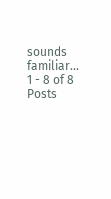sounds familiar...
1 - 8 of 8 Posts